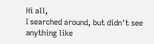Hi all,
I searched around, but didn't see anything like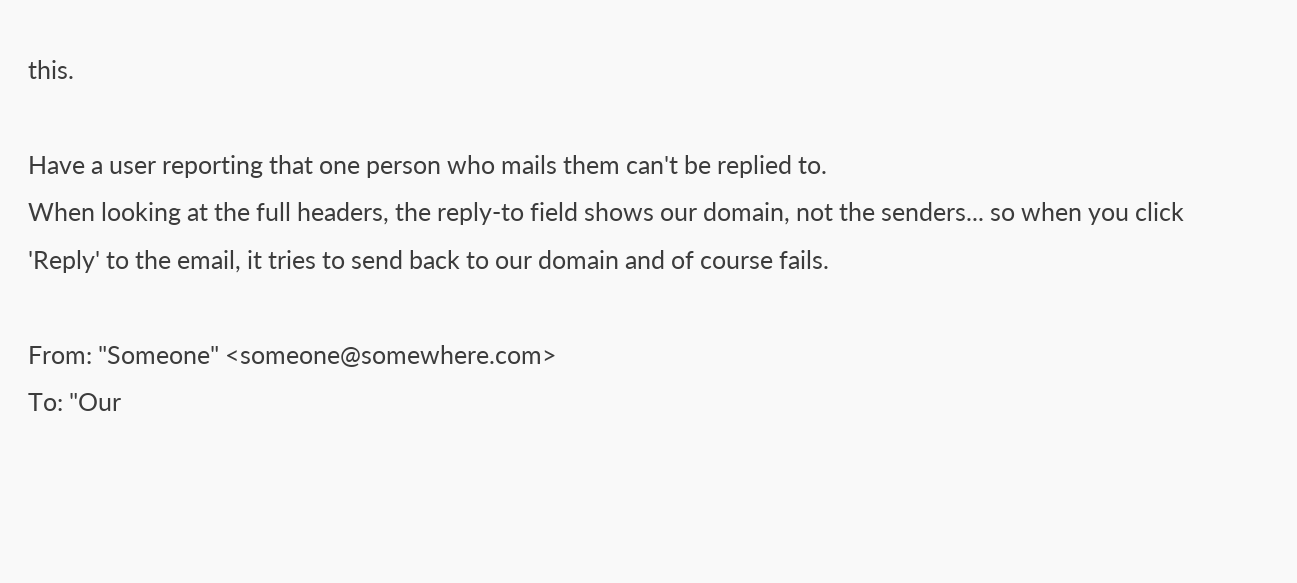this.

Have a user reporting that one person who mails them can't be replied to.
When looking at the full headers, the reply-to field shows our domain, not the senders... so when you click 'Reply' to the email, it tries to send back to our domain and of course fails.

From: "Someone" <someone@somewhere.com>
To: "Our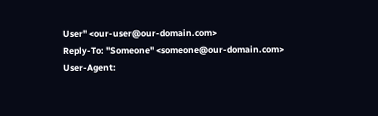User" <our-user@our-domain.com>
Reply-To: "Someone" <someone@our-domain.com>
User-Agent: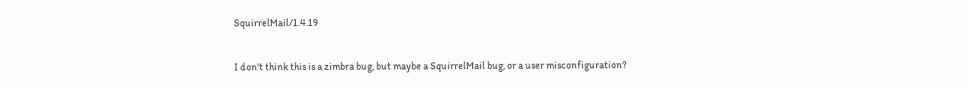SquirrelMail/1.4.19

I don't think this is a zimbra bug, but maybe a SquirrelMail bug, or a user misconfiguration?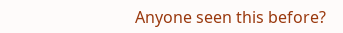Anyone seen this before?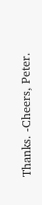Thanks. -Cheers, Peter.